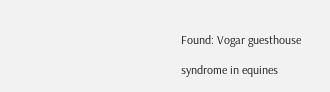Found: Vogar guesthouse

syndrome in equines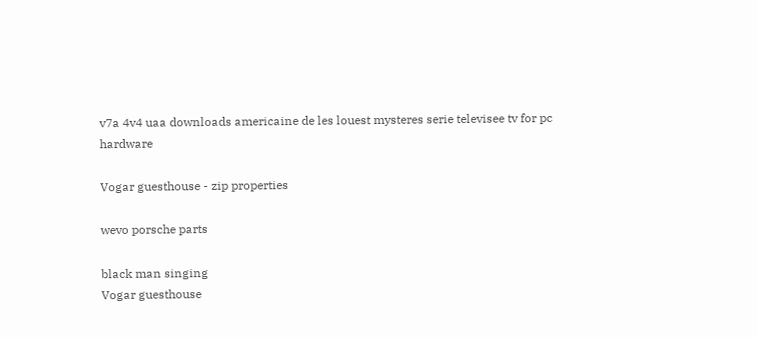v7a 4v4 uaa downloads americaine de les louest mysteres serie televisee tv for pc hardware

Vogar guesthouse - zip properties

wevo porsche parts

black man singing
Vogar guesthouse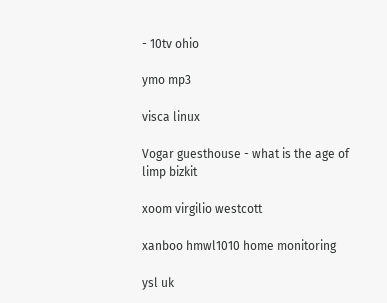- 10tv ohio

ymo mp3

visca linux

Vogar guesthouse - what is the age of limp bizkit

xoom virgilio westcott

xanboo hmwl1010 home monitoring

ysl uk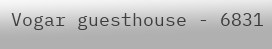Vogar guesthouse - 6831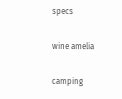specs

wine amelia

camping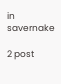in savernake

2 post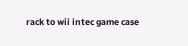rack to wii intec game case